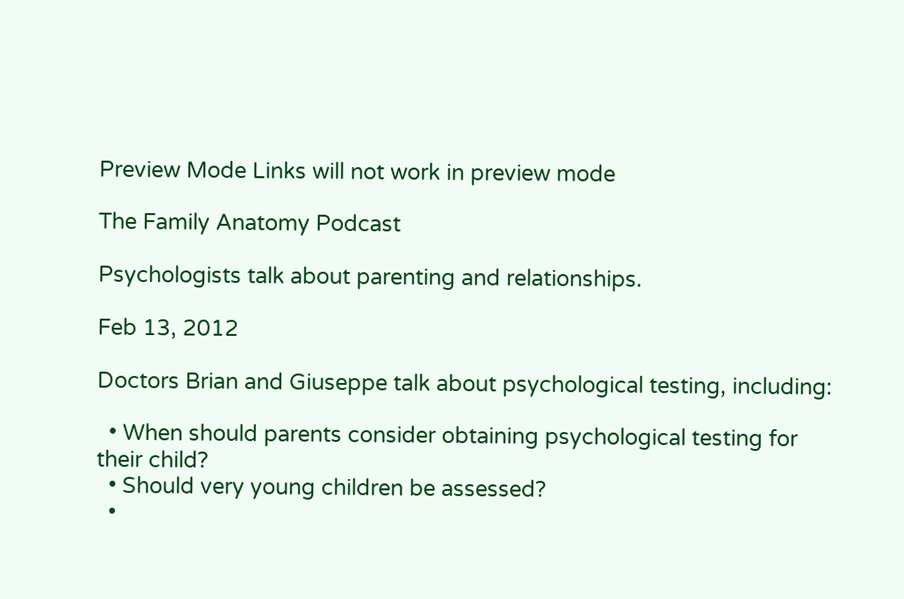Preview Mode Links will not work in preview mode

The Family Anatomy Podcast

Psychologists talk about parenting and relationships.

Feb 13, 2012

Doctors Brian and Giuseppe talk about psychological testing, including:

  • When should parents consider obtaining psychological testing for their child?
  • Should very young children be assessed?
  •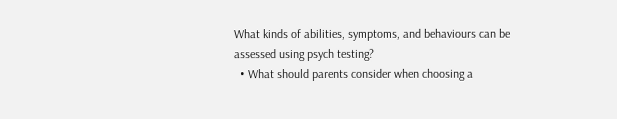What kinds of abilities, symptoms, and behaviours can be assessed using psych testing?
  • What should parents consider when choosing a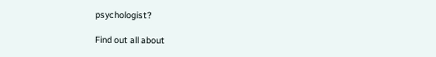psychologist?

Find out all about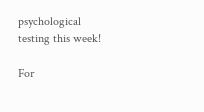psychological testing this week!

For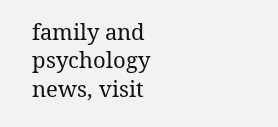family and psychology news, visit